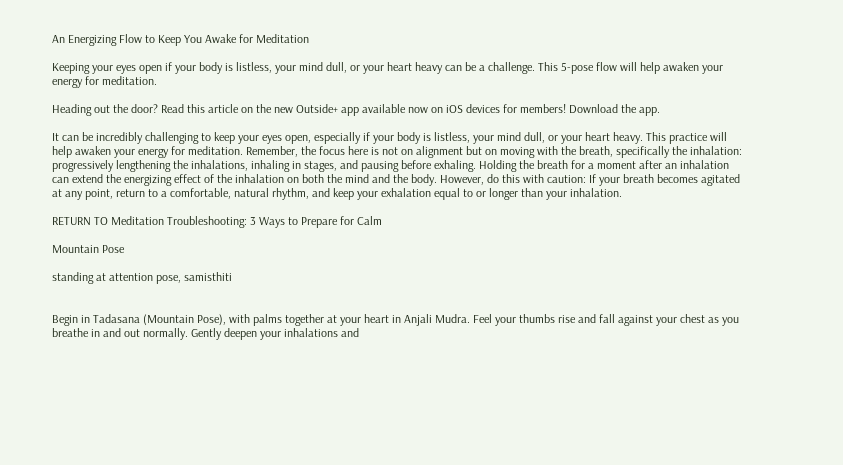An Energizing Flow to Keep You Awake for Meditation

Keeping your eyes open if your body is listless, your mind dull, or your heart heavy can be a challenge. This 5-pose flow will help awaken your energy for meditation.

Heading out the door? Read this article on the new Outside+ app available now on iOS devices for members! Download the app.

It can be incredibly challenging to keep your eyes open, especially if your body is listless, your mind dull, or your heart heavy. This practice will help awaken your energy for meditation. Remember, the focus here is not on alignment but on moving with the breath, specifically the inhalation: progressively lengthening the inhalations, inhaling in stages, and pausing before exhaling. Holding the breath for a moment after an inhalation can extend the energizing effect of the inhalation on both the mind and the body. However, do this with caution: If your breath becomes agitated at any point, return to a comfortable, natural rhythm, and keep your exhalation equal to or longer than your inhalation.

RETURN TO Meditation Troubleshooting: 3 Ways to Prepare for Calm

Mountain Pose

standing at attention pose, samisthiti


Begin in Tadasana (Mountain Pose), with palms together at your heart in Anjali Mudra. Feel your thumbs rise and fall against your chest as you breathe in and out normally. Gently deepen your inhalations and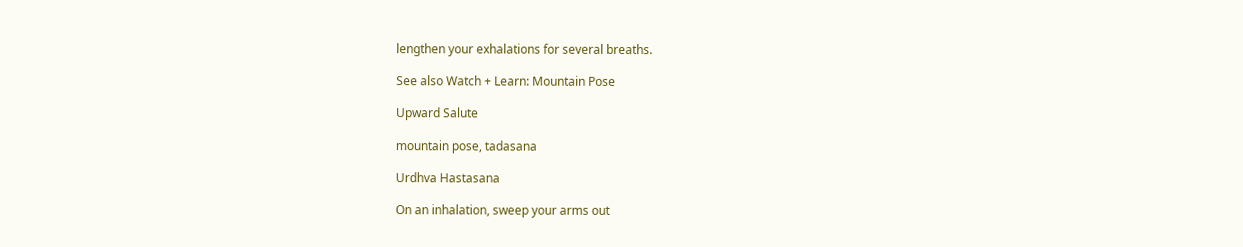lengthen your exhalations for several breaths.

See also Watch + Learn: Mountain Pose

Upward Salute

mountain pose, tadasana

Urdhva Hastasana

On an inhalation, sweep your arms out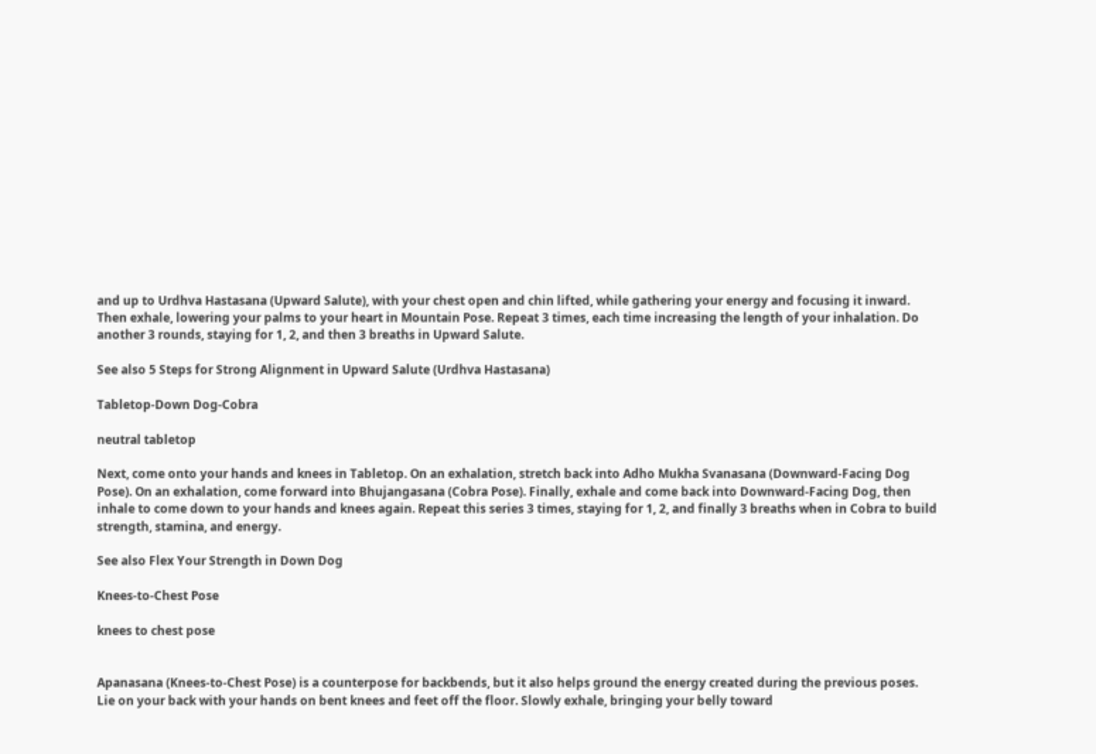and up to Urdhva Hastasana (Upward Salute), with your chest open and chin lifted, while gathering your energy and focusing it inward. Then exhale, lowering your palms to your heart in Mountain Pose. Repeat 3 times, each time increasing the length of your inhalation. Do another 3 rounds, staying for 1, 2, and then 3 breaths in Upward Salute.

See also 5 Steps for Strong Alignment in Upward Salute (Urdhva Hastasana)

Tabletop-Down Dog-Cobra

neutral tabletop

Next, come onto your hands and knees in Tabletop. On an exhalation, stretch back into Adho Mukha Svanasana (Downward-Facing Dog Pose). On an exhalation, come forward into Bhujangasana (Cobra Pose). Finally, exhale and come back into Downward-Facing Dog, then inhale to come down to your hands and knees again. Repeat this series 3 times, staying for 1, 2, and finally 3 breaths when in Cobra to build strength, stamina, and energy.

See also Flex Your Strength in Down Dog

Knees-to-Chest Pose

knees to chest pose


Apanasana (Knees-to-Chest Pose) is a counterpose for backbends, but it also helps ground the energy created during the previous poses. Lie on your back with your hands on bent knees and feet off the floor. Slowly exhale, bringing your belly toward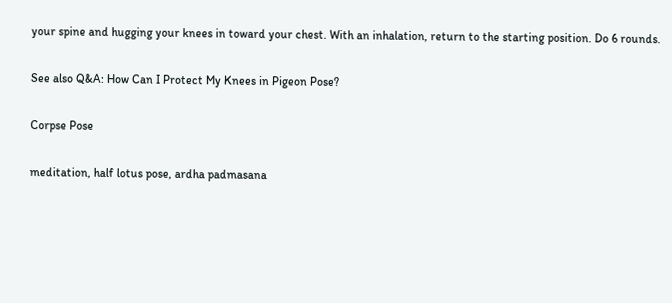your spine and hugging your knees in toward your chest. With an inhalation, return to the starting position. Do 6 rounds.

See also Q&A: How Can I Protect My Knees in Pigeon Pose?

Corpse Pose

meditation, half lotus pose, ardha padmasana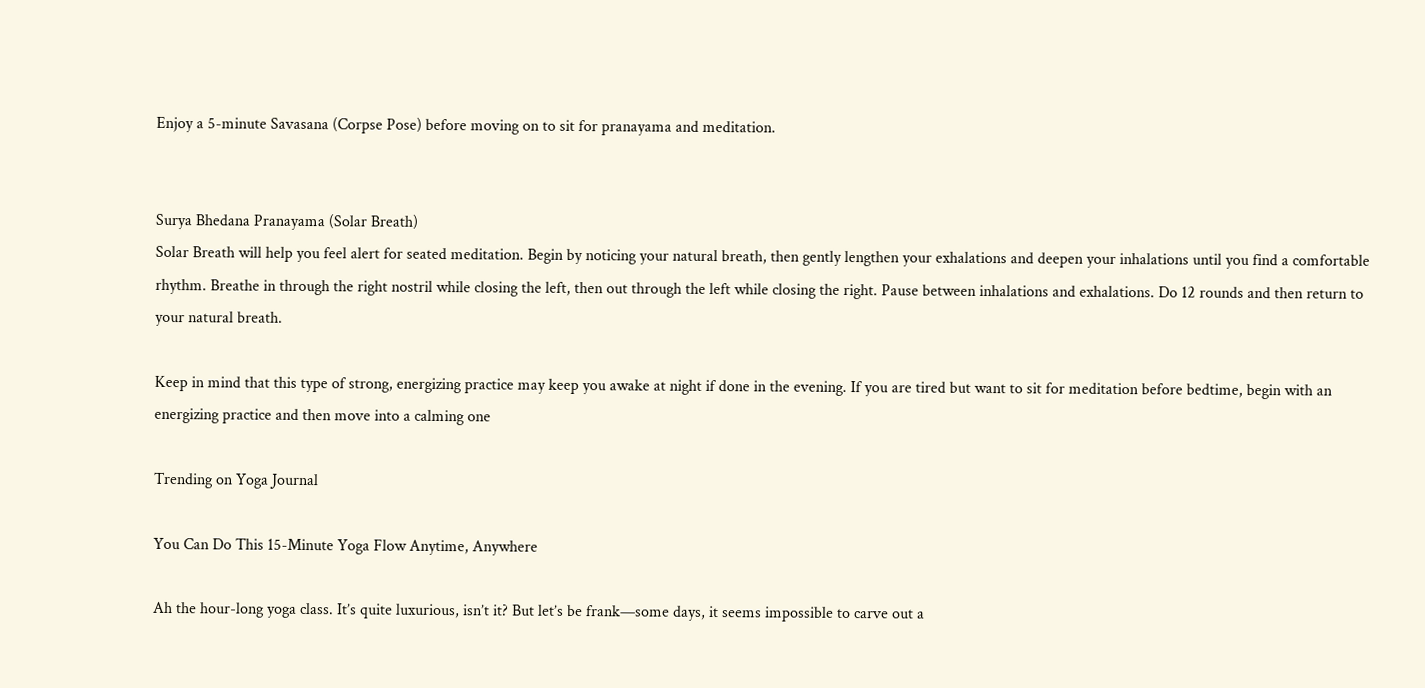Enjoy a 5-minute Savasana (Corpse Pose) before moving on to sit for pranayama and meditation.


Surya Bhedana Pranayama (Solar Breath)
Solar Breath will help you feel alert for seated meditation. Begin by noticing your natural breath, then gently lengthen your exhalations and deepen your inhalations until you find a comfortable rhythm. Breathe in through the right nostril while closing the left, then out through the left while closing the right. Pause between inhalations and exhalations. Do 12 rounds and then return to your natural breath.

Keep in mind that this type of strong, energizing practice may keep you awake at night if done in the evening. If you are tired but want to sit for meditation before bedtime, begin with an energizing practice and then move into a calming one

Trending on Yoga Journal

You Can Do This 15-Minute Yoga Flow Anytime, Anywhere

Ah the hour-long yoga class. It’s quite luxurious, isn’t it? But let’s be frank—some days, it seems impossible to carve out a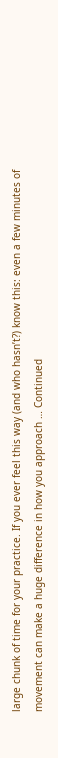large chunk of time for your practice. If you ever feel this way (and who hasn’t?) know this: even a few minutes of movement can make a huge difference in how you approach … Continued